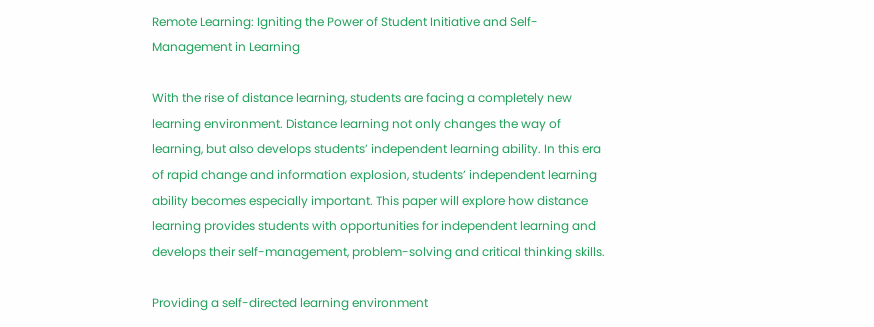Remote Learning: Igniting the Power of Student Initiative and Self-Management in Learning

With the rise of distance learning, students are facing a completely new learning environment. Distance learning not only changes the way of learning, but also develops students’ independent learning ability. In this era of rapid change and information explosion, students’ independent learning ability becomes especially important. This paper will explore how distance learning provides students with opportunities for independent learning and develops their self-management, problem-solving and critical thinking skills.

Providing a self-directed learning environment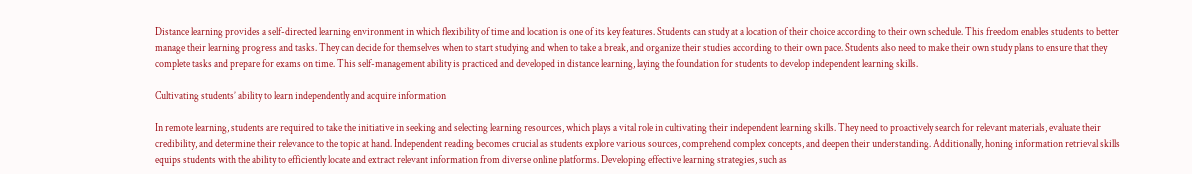Distance learning provides a self-directed learning environment in which flexibility of time and location is one of its key features. Students can study at a location of their choice according to their own schedule. This freedom enables students to better manage their learning progress and tasks. They can decide for themselves when to start studying and when to take a break, and organize their studies according to their own pace. Students also need to make their own study plans to ensure that they complete tasks and prepare for exams on time. This self-management ability is practiced and developed in distance learning, laying the foundation for students to develop independent learning skills.

Cultivating students’ ability to learn independently and acquire information

In remote learning, students are required to take the initiative in seeking and selecting learning resources, which plays a vital role in cultivating their independent learning skills. They need to proactively search for relevant materials, evaluate their credibility, and determine their relevance to the topic at hand. Independent reading becomes crucial as students explore various sources, comprehend complex concepts, and deepen their understanding. Additionally, honing information retrieval skills equips students with the ability to efficiently locate and extract relevant information from diverse online platforms. Developing effective learning strategies, such as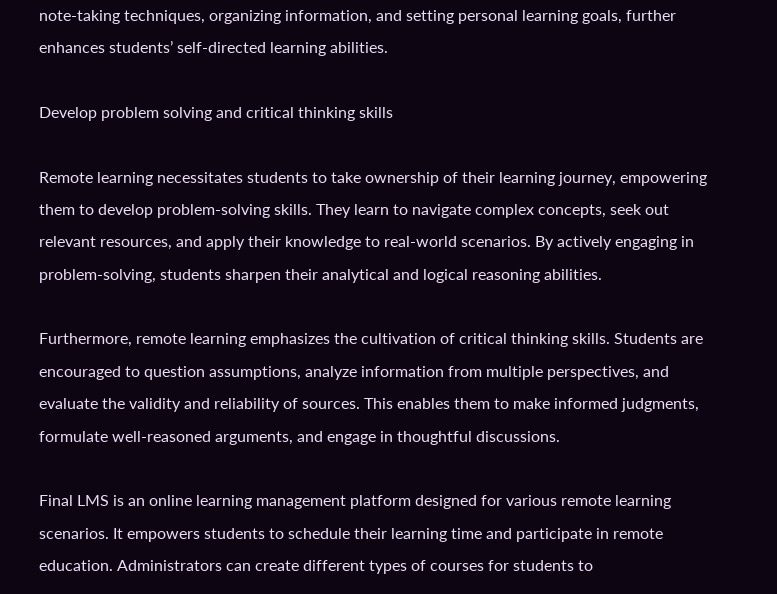note-taking techniques, organizing information, and setting personal learning goals, further enhances students’ self-directed learning abilities.

Develop problem solving and critical thinking skills

Remote learning necessitates students to take ownership of their learning journey, empowering them to develop problem-solving skills. They learn to navigate complex concepts, seek out relevant resources, and apply their knowledge to real-world scenarios. By actively engaging in problem-solving, students sharpen their analytical and logical reasoning abilities.

Furthermore, remote learning emphasizes the cultivation of critical thinking skills. Students are encouraged to question assumptions, analyze information from multiple perspectives, and evaluate the validity and reliability of sources. This enables them to make informed judgments, formulate well-reasoned arguments, and engage in thoughtful discussions.

Final LMS is an online learning management platform designed for various remote learning scenarios. It empowers students to schedule their learning time and participate in remote education. Administrators can create different types of courses for students to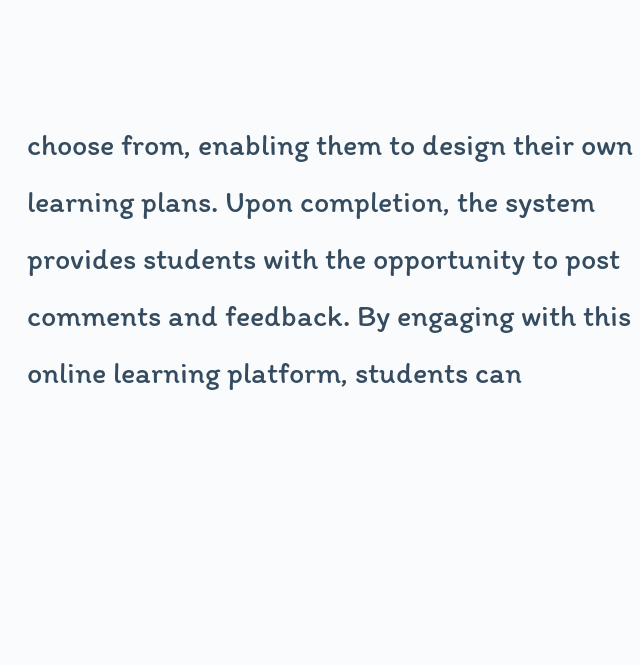choose from, enabling them to design their own learning plans. Upon completion, the system provides students with the opportunity to post comments and feedback. By engaging with this online learning platform, students can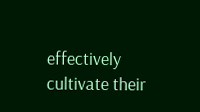effectively cultivate their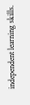independent learning skills.